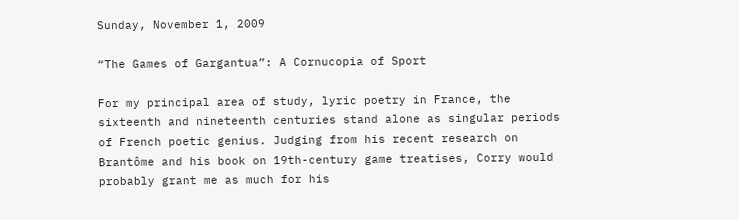Sunday, November 1, 2009

“The Games of Gargantua”: A Cornucopia of Sport

For my principal area of study, lyric poetry in France, the sixteenth and nineteenth centuries stand alone as singular periods of French poetic genius. Judging from his recent research on Brantôme and his book on 19th-century game treatises, Corry would probably grant me as much for his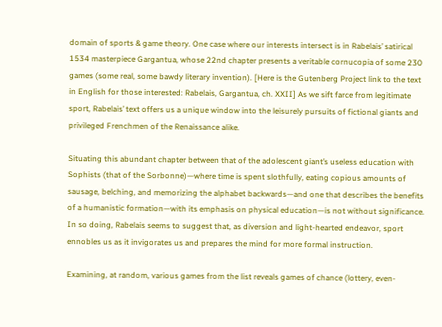domain of sports & game theory. One case where our interests intersect is in Rabelais’ satirical 1534 masterpiece Gargantua, whose 22nd chapter presents a veritable cornucopia of some 230 games (some real, some bawdy literary invention). [Here is the Gutenberg Project link to the text in English for those interested: Rabelais, Gargantua, ch. XXII] As we sift farce from legitimate sport, Rabelais’ text offers us a unique window into the leisurely pursuits of fictional giants and privileged Frenchmen of the Renaissance alike.

Situating this abundant chapter between that of the adolescent giant’s useless education with Sophists (that of the Sorbonne)—where time is spent slothfully, eating copious amounts of sausage, belching, and memorizing the alphabet backwards—and one that describes the benefits of a humanistic formation—with its emphasis on physical education—is not without significance. In so doing, Rabelais seems to suggest that, as diversion and light-hearted endeavor, sport ennobles us as it invigorates us and prepares the mind for more formal instruction.

Examining, at random, various games from the list reveals games of chance (lottery, even-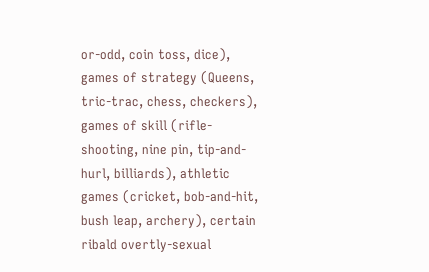or-odd, coin toss, dice), games of strategy (Queens, tric-trac, chess, checkers), games of skill (rifle-shooting, nine pin, tip-and-hurl, billiards), athletic games (cricket, bob-and-hit, bush leap, archery), certain ribald overtly-sexual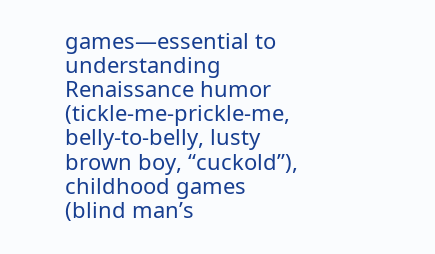games—essential to understanding Renaissance humor (tickle-me-prickle-me, belly-to-belly, lusty brown boy, “cuckold”), childhood games (blind man’s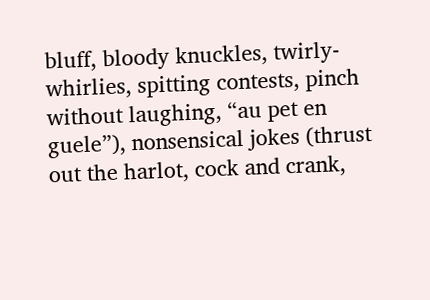bluff, bloody knuckles, twirly-whirlies, spitting contests, pinch without laughing, “au pet en guele”), nonsensical jokes (thrust out the harlot, cock and crank,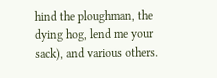hind the ploughman, the dying hog, lend me your sack), and various others.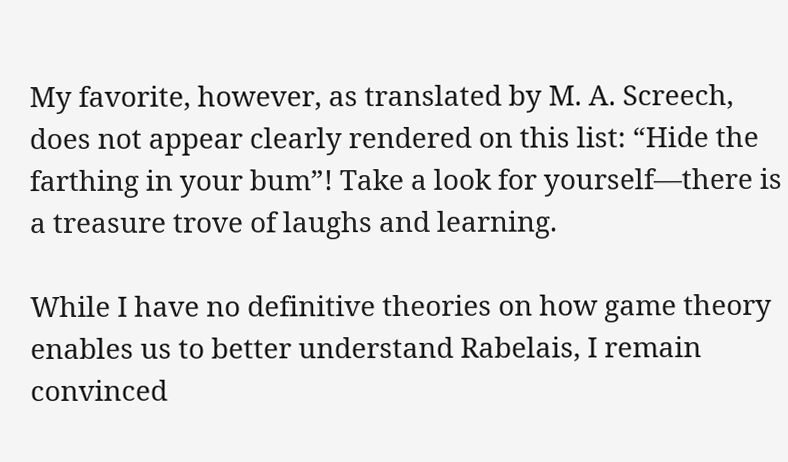My favorite, however, as translated by M. A. Screech, does not appear clearly rendered on this list: “Hide the farthing in your bum”! Take a look for yourself—there is a treasure trove of laughs and learning.

While I have no definitive theories on how game theory enables us to better understand Rabelais, I remain convinced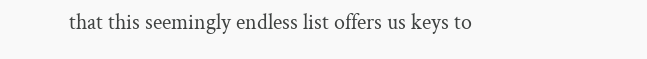that this seemingly endless list offers us keys to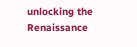unlocking the Renaissance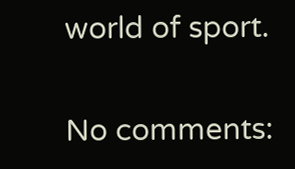world of sport.

No comments: